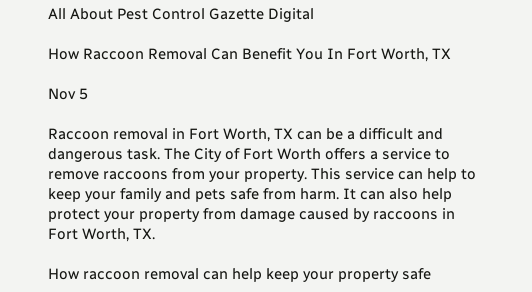All About Pest Control Gazette Digital

How Raccoon Removal Can Benefit You In Fort Worth, TX

Nov 5

Raccoon removal in Fort Worth, TX can be a difficult and dangerous task. The City of Fort Worth offers a service to remove raccoons from your property. This service can help to keep your family and pets safe from harm. It can also help protect your property from damage caused by raccoons in Fort Worth, TX.

How raccoon removal can help keep your property safe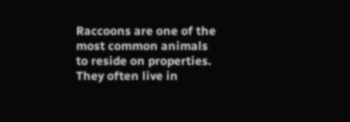Raccoons are one of the most common animals to reside on properties. They often live in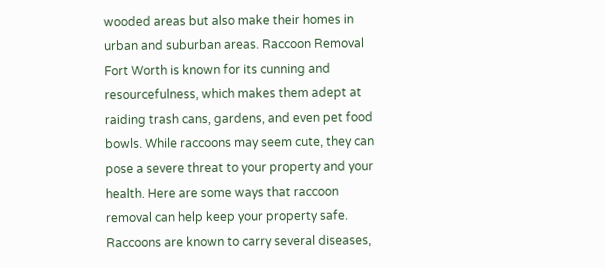wooded areas but also make their homes in urban and suburban areas. Raccoon Removal  Fort Worth is known for its cunning and resourcefulness, which makes them adept at raiding trash cans, gardens, and even pet food bowls. While raccoons may seem cute, they can pose a severe threat to your property and your health. Here are some ways that raccoon removal can help keep your property safe. Raccoons are known to carry several diseases,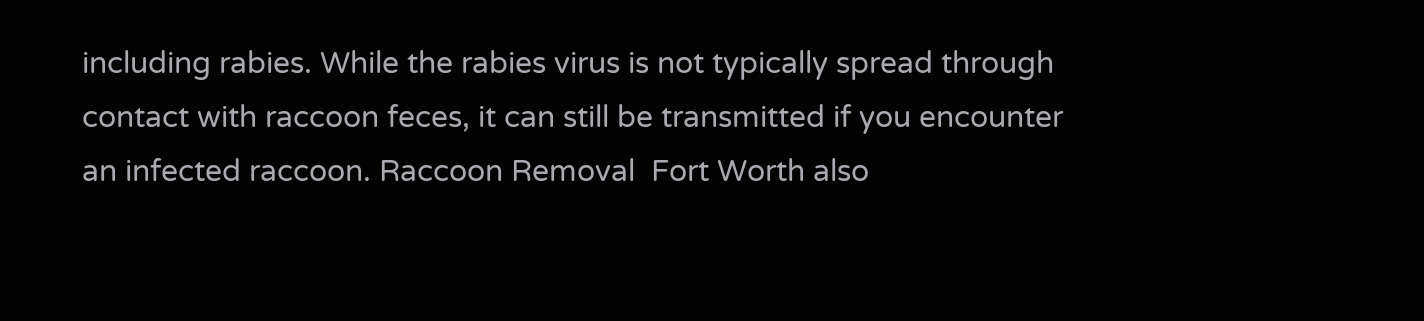including rabies. While the rabies virus is not typically spread through contact with raccoon feces, it can still be transmitted if you encounter an infected raccoon. Raccoon Removal  Fort Worth also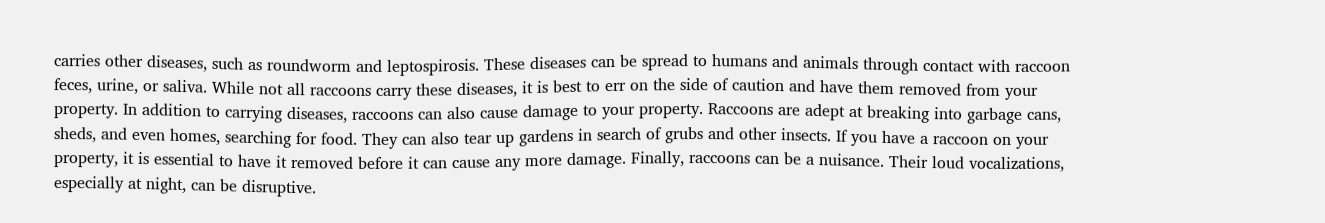carries other diseases, such as roundworm and leptospirosis. These diseases can be spread to humans and animals through contact with raccoon feces, urine, or saliva. While not all raccoons carry these diseases, it is best to err on the side of caution and have them removed from your property. In addition to carrying diseases, raccoons can also cause damage to your property. Raccoons are adept at breaking into garbage cans, sheds, and even homes, searching for food. They can also tear up gardens in search of grubs and other insects. If you have a raccoon on your property, it is essential to have it removed before it can cause any more damage. Finally, raccoons can be a nuisance. Their loud vocalizations, especially at night, can be disruptive.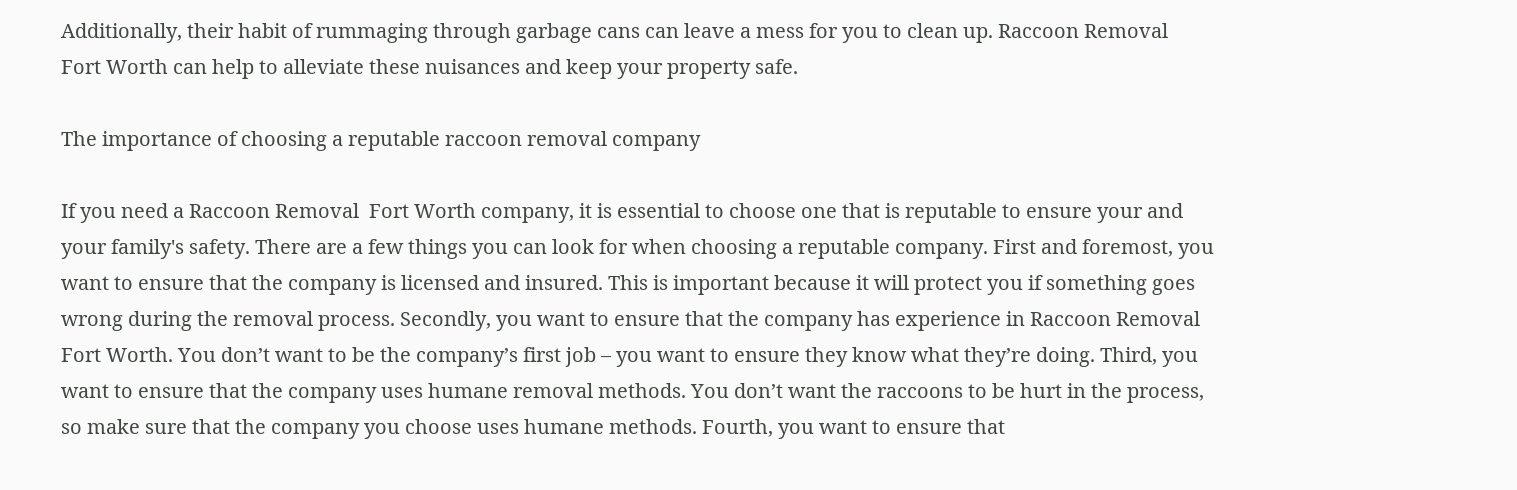Additionally, their habit of rummaging through garbage cans can leave a mess for you to clean up. Raccoon Removal  Fort Worth can help to alleviate these nuisances and keep your property safe.

The importance of choosing a reputable raccoon removal company

If you need a Raccoon Removal  Fort Worth company, it is essential to choose one that is reputable to ensure your and your family's safety. There are a few things you can look for when choosing a reputable company. First and foremost, you want to ensure that the company is licensed and insured. This is important because it will protect you if something goes wrong during the removal process. Secondly, you want to ensure that the company has experience in Raccoon Removal  Fort Worth. You don’t want to be the company’s first job – you want to ensure they know what they’re doing. Third, you want to ensure that the company uses humane removal methods. You don’t want the raccoons to be hurt in the process, so make sure that the company you choose uses humane methods. Fourth, you want to ensure that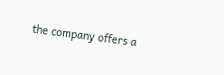the company offers a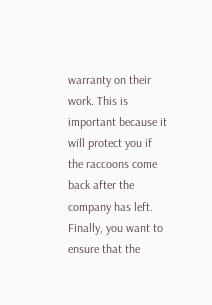warranty on their work. This is important because it will protect you if the raccoons come back after the company has left. Finally, you want to ensure that the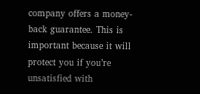company offers a money-back guarantee. This is important because it will protect you if you’re unsatisfied with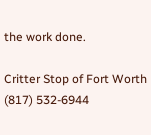the work done.

Critter Stop of Fort Worth
(817) 532-6944